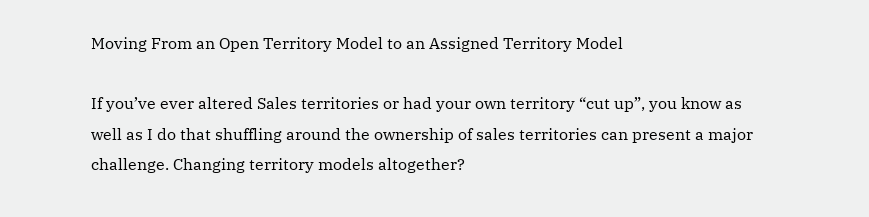Moving From an Open Territory Model to an Assigned Territory Model

If you’ve ever altered Sales territories or had your own territory “cut up”, you know as well as I do that shuffling around the ownership of sales territories can present a major challenge. Changing territory models altogether?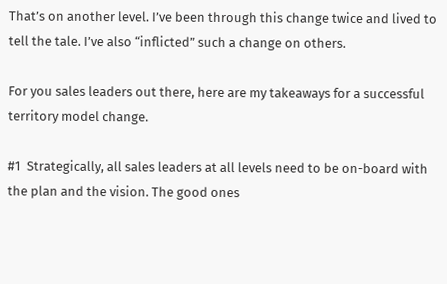That’s on another level. I’ve been through this change twice and lived to tell the tale. I’ve also “inflicted” such a change on others.

For you sales leaders out there, here are my takeaways for a successful territory model change.

#1  Strategically, all sales leaders at all levels need to be on-board with the plan and the vision. The good ones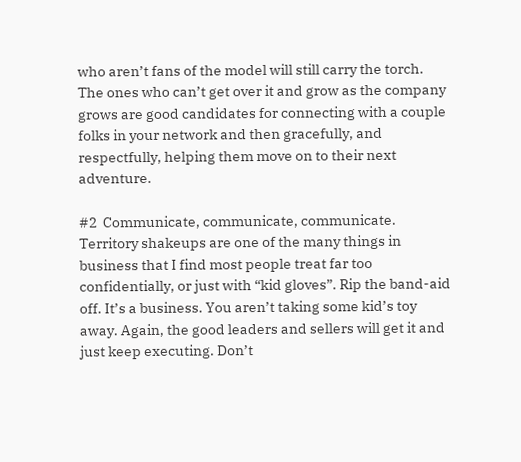who aren’t fans of the model will still carry the torch. The ones who can’t get over it and grow as the company grows are good candidates for connecting with a couple folks in your network and then gracefully, and respectfully, helping them move on to their next adventure.

#2  Communicate, communicate, communicate. Territory shakeups are one of the many things in business that I find most people treat far too confidentially, or just with “kid gloves”. Rip the band-aid off. It’s a business. You aren’t taking some kid’s toy away. Again, the good leaders and sellers will get it and just keep executing. Don’t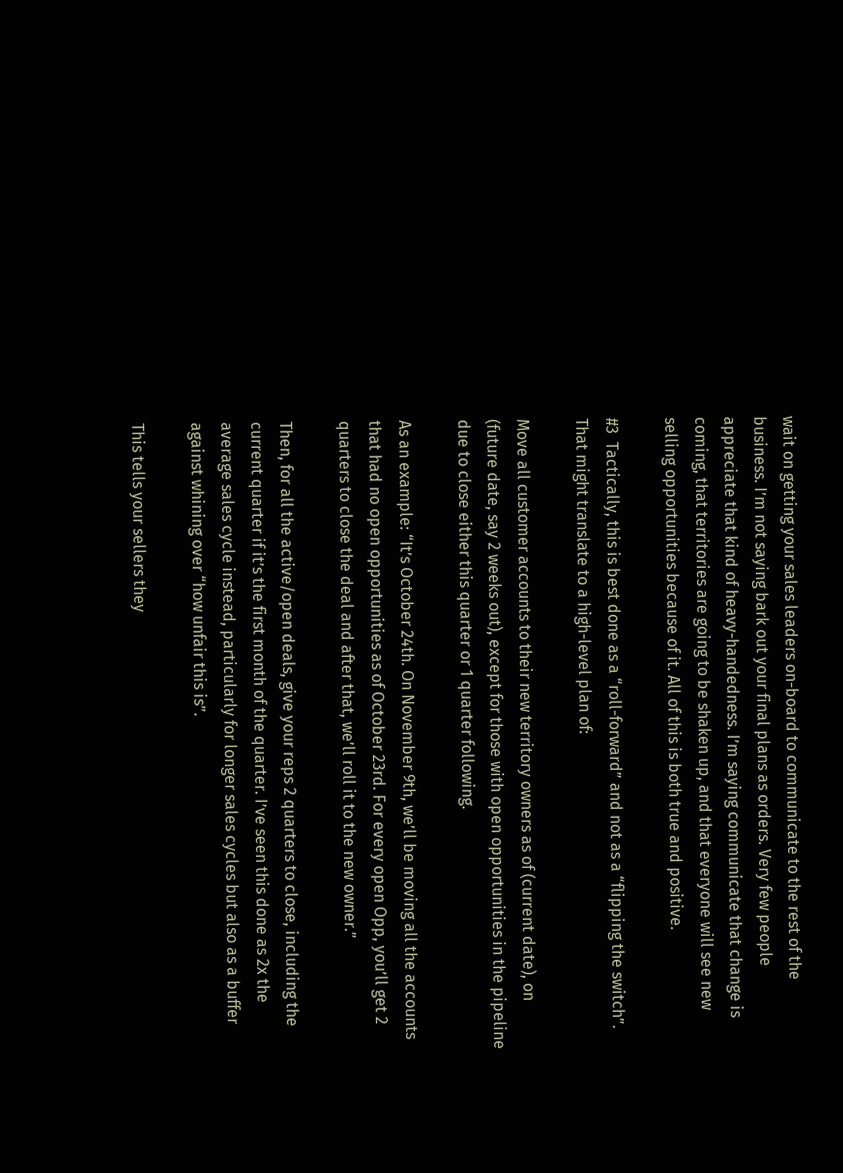wait on getting your sales leaders on-board to communicate to the rest of the business. I’m not saying bark out your final plans as orders. Very few people appreciate that kind of heavy-handedness. I’m saying communicate that change is coming, that territories are going to be shaken up, and that everyone will see new selling opportunities because of it. All of this is both true and positive.

#3  Tactically, this is best done as a “roll-forward” and not as a “flipping the switch”. That might translate to a high-level plan of:

Move all customer accounts to their new territory owners as of (current date), on (future date, say 2 weeks out), except for those with open opportunities in the pipeline due to close either this quarter or 1 quarter following.

As an example: “It’s October 24th. On November 9th, we’ll be moving all the accounts that had no open opportunities as of October 23rd. For every open Opp, you’ll get 2 quarters to close the deal and after that, we’ll roll it to the new owner.”

Then, for all the active/open deals, give your reps 2 quarters to close, including the current quarter if it’s the first month of the quarter. I’ve seen this done as 2x the average sales cycle instead, particularly for longer sales cycles but also as a buffer against whining over “how unfair this is”.

This tells your sellers they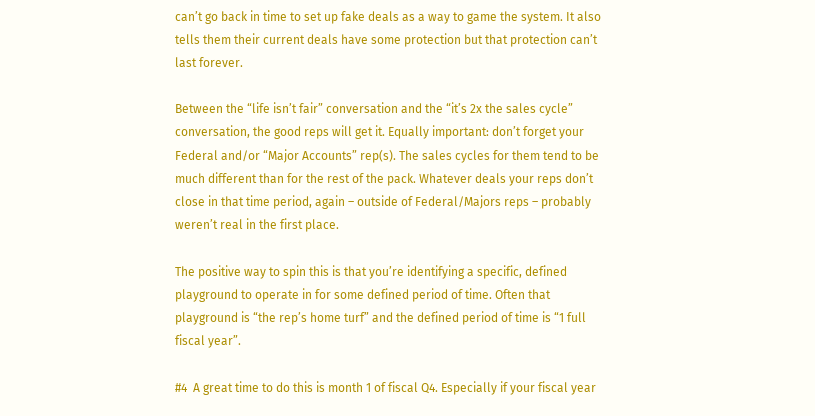can’t go back in time to set up fake deals as a way to game the system. It also tells them their current deals have some protection but that protection can’t last forever.

Between the “life isn’t fair” conversation and the “it’s 2x the sales cycle” conversation, the good reps will get it. Equally important: don’t forget your Federal and/or “Major Accounts” rep(s). The sales cycles for them tend to be much different than for the rest of the pack. Whatever deals your reps don’t close in that time period, again – outside of Federal/Majors reps – probably weren’t real in the first place.

The positive way to spin this is that you’re identifying a specific, defined playground to operate in for some defined period of time. Often that playground is “the rep’s home turf” and the defined period of time is “1 full fiscal year”.

#4  A great time to do this is month 1 of fiscal Q4. Especially if your fiscal year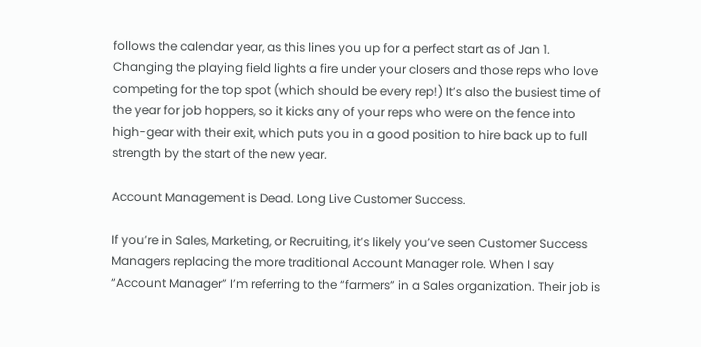follows the calendar year, as this lines you up for a perfect start as of Jan 1. Changing the playing field lights a fire under your closers and those reps who love competing for the top spot (which should be every rep!) It’s also the busiest time of the year for job hoppers, so it kicks any of your reps who were on the fence into high-gear with their exit, which puts you in a good position to hire back up to full strength by the start of the new year.

Account Management is Dead. Long Live Customer Success.

If you’re in Sales, Marketing, or Recruiting, it’s likely you’ve seen Customer Success Managers replacing the more traditional Account Manager role. When I say “Account Manager” I’m referring to the “farmers” in a Sales organization. Their job is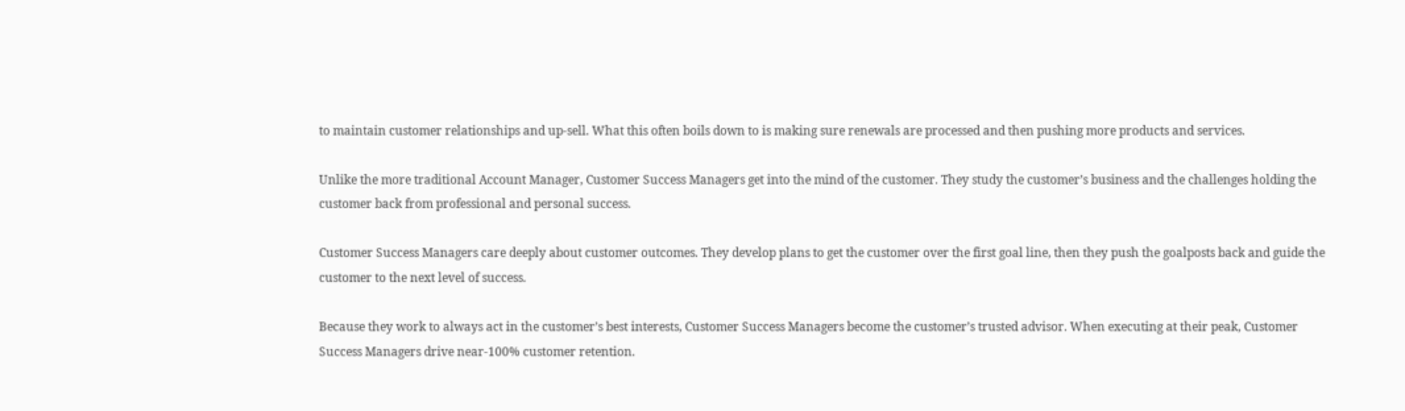to maintain customer relationships and up-sell. What this often boils down to is making sure renewals are processed and then pushing more products and services.

Unlike the more traditional Account Manager, Customer Success Managers get into the mind of the customer. They study the customer’s business and the challenges holding the customer back from professional and personal success.

Customer Success Managers care deeply about customer outcomes. They develop plans to get the customer over the first goal line, then they push the goalposts back and guide the customer to the next level of success.

Because they work to always act in the customer’s best interests, Customer Success Managers become the customer’s trusted advisor. When executing at their peak, Customer Success Managers drive near-100% customer retention.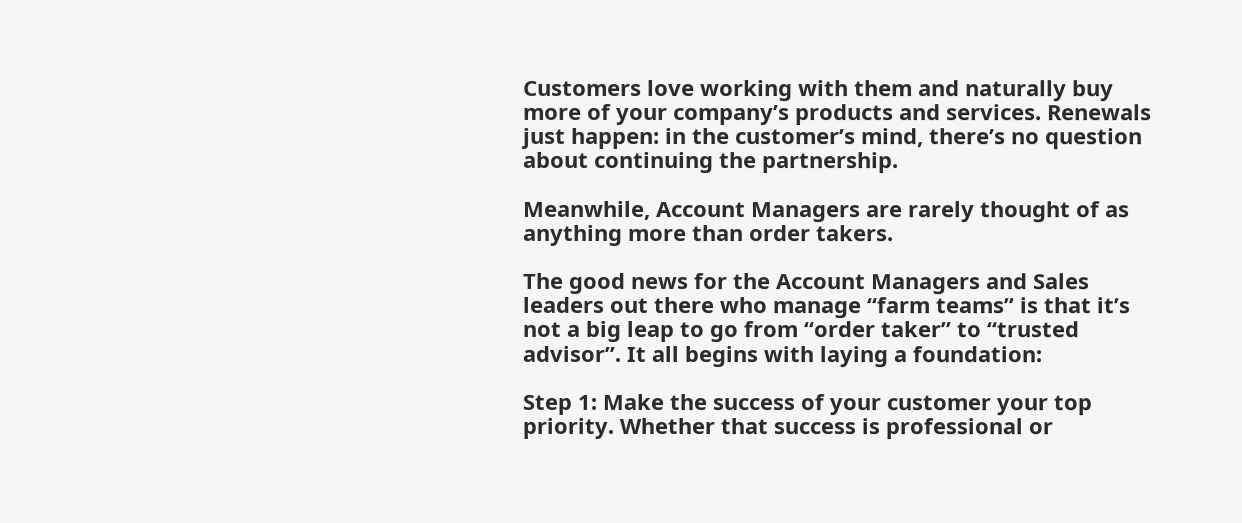Customers love working with them and naturally buy more of your company’s products and services. Renewals just happen: in the customer’s mind, there’s no question about continuing the partnership.

Meanwhile, Account Managers are rarely thought of as anything more than order takers.

The good news for the Account Managers and Sales leaders out there who manage “farm teams” is that it’s not a big leap to go from “order taker” to “trusted advisor”. It all begins with laying a foundation:

Step 1: Make the success of your customer your top priority. Whether that success is professional or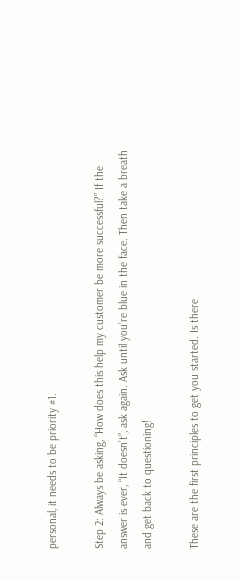personal, it needs to be priority #1.

Step 2: Always be asking, “How does this help my customer be more successful?” If the answer is ever, “It doesn’t”, ask again. Ask until you’re blue in the face. Then take a breath and get back to questioning!

These are the first principles to get you started. Is there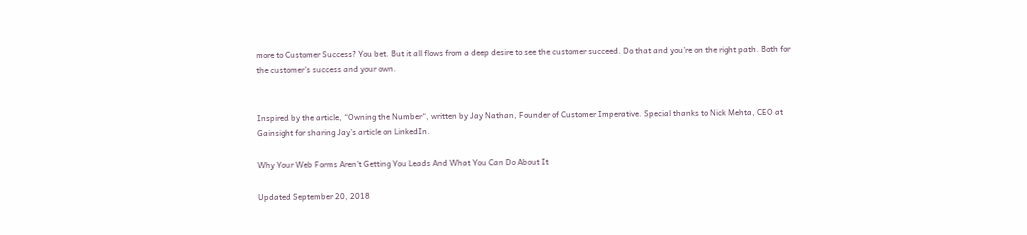more to Customer Success? You bet. But it all flows from a deep desire to see the customer succeed. Do that and you’re on the right path. Both for the customer’s success and your own.


Inspired by the article, “Owning the Number“, written by Jay Nathan, Founder of Customer Imperative. Special thanks to Nick Mehta, CEO at Gainsight for sharing Jay’s article on LinkedIn.

Why Your Web Forms Aren’t Getting You Leads And What You Can Do About It

Updated September 20, 2018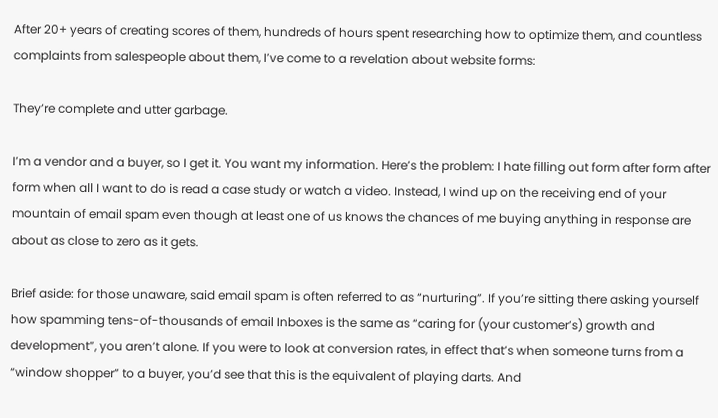After 20+ years of creating scores of them, hundreds of hours spent researching how to optimize them, and countless complaints from salespeople about them, I’ve come to a revelation about website forms:

They’re complete and utter garbage.

I’m a vendor and a buyer, so I get it. You want my information. Here’s the problem: I hate filling out form after form after form when all I want to do is read a case study or watch a video. Instead, I wind up on the receiving end of your mountain of email spam even though at least one of us knows the chances of me buying anything in response are about as close to zero as it gets.

Brief aside: for those unaware, said email spam is often referred to as “nurturing”. If you’re sitting there asking yourself how spamming tens-of-thousands of email Inboxes is the same as “caring for (your customer’s) growth and development”, you aren’t alone. If you were to look at conversion rates, in effect that’s when someone turns from a “window shopper” to a buyer, you’d see that this is the equivalent of playing darts. And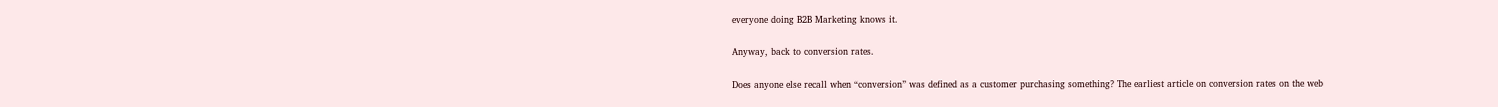everyone doing B2B Marketing knows it.

Anyway, back to conversion rates.

Does anyone else recall when “conversion” was defined as a customer purchasing something? The earliest article on conversion rates on the web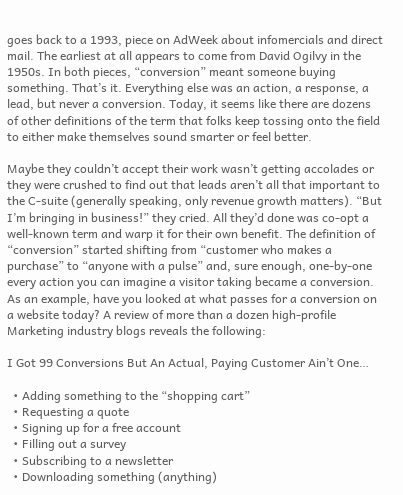goes back to a 1993, piece on AdWeek about infomercials and direct mail. The earliest at all appears to come from David Ogilvy in the 1950s. In both pieces, “conversion” meant someone buying something. That’s it. Everything else was an action, a response, a lead, but never a conversion. Today, it seems like there are dozens of other definitions of the term that folks keep tossing onto the field to either make themselves sound smarter or feel better.

Maybe they couldn’t accept their work wasn’t getting accolades or they were crushed to find out that leads aren’t all that important to the C-suite (generally speaking, only revenue growth matters). “But I’m bringing in business!” they cried. All they’d done was co-opt a well-known term and warp it for their own benefit. The definition of “conversion” started shifting from “customer who makes a purchase” to “anyone with a pulse” and, sure enough, one-by-one every action you can imagine a visitor taking became a conversion. As an example, have you looked at what passes for a conversion on a website today? A review of more than a dozen high-profile Marketing industry blogs reveals the following:

I Got 99 Conversions But An Actual, Paying Customer Ain’t One…

  • Adding something to the “shopping cart”
  • Requesting a quote
  • Signing up for a free account
  • Filling out a survey
  • Subscribing to a newsletter
  • Downloading something (anything)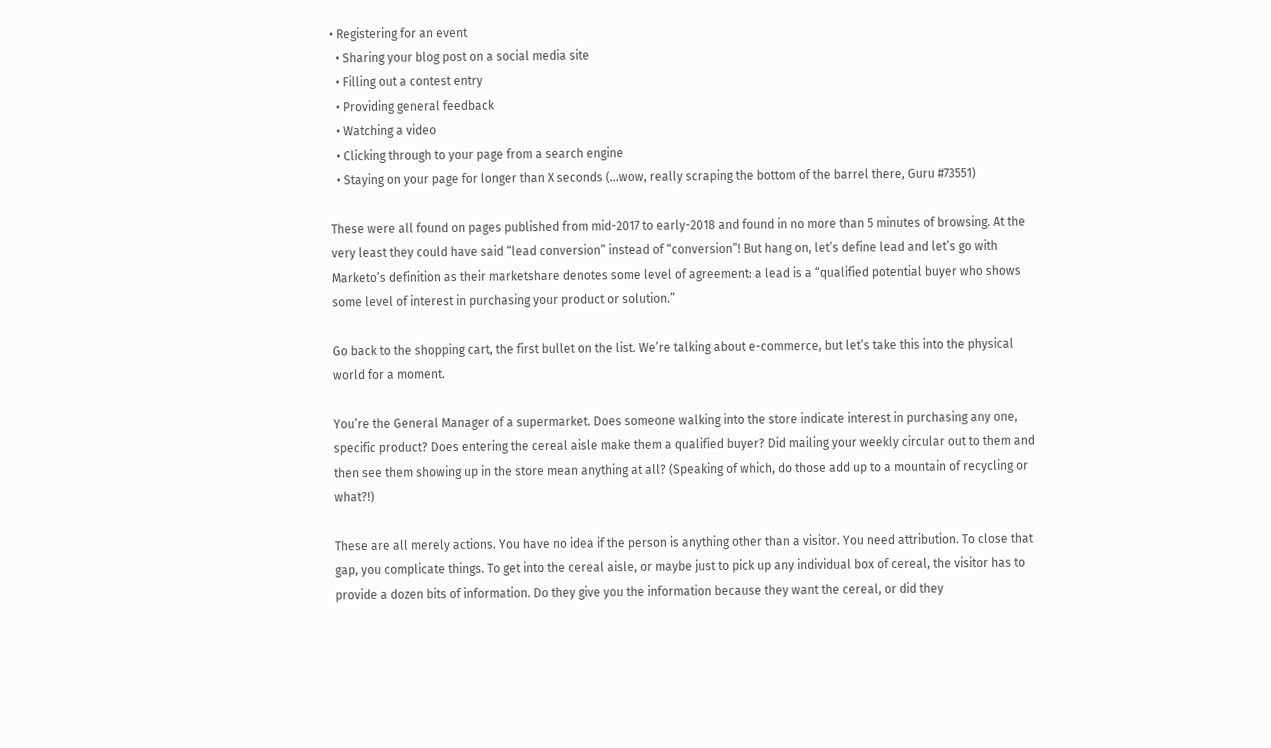• Registering for an event
  • Sharing your blog post on a social media site
  • Filling out a contest entry
  • Providing general feedback
  • Watching a video
  • Clicking through to your page from a search engine
  • Staying on your page for longer than X seconds (…wow, really scraping the bottom of the barrel there, Guru #73551)

These were all found on pages published from mid-2017 to early-2018 and found in no more than 5 minutes of browsing. At the very least they could have said “lead conversion” instead of “conversion”! But hang on, let’s define lead and let’s go with Marketo’s definition as their marketshare denotes some level of agreement: a lead is a “qualified potential buyer who shows some level of interest in purchasing your product or solution.”

Go back to the shopping cart, the first bullet on the list. We’re talking about e-commerce, but let’s take this into the physical world for a moment.

You’re the General Manager of a supermarket. Does someone walking into the store indicate interest in purchasing any one, specific product? Does entering the cereal aisle make them a qualified buyer? Did mailing your weekly circular out to them and then see them showing up in the store mean anything at all? (Speaking of which, do those add up to a mountain of recycling or what?!)

These are all merely actions. You have no idea if the person is anything other than a visitor. You need attribution. To close that gap, you complicate things. To get into the cereal aisle, or maybe just to pick up any individual box of cereal, the visitor has to provide a dozen bits of information. Do they give you the information because they want the cereal, or did they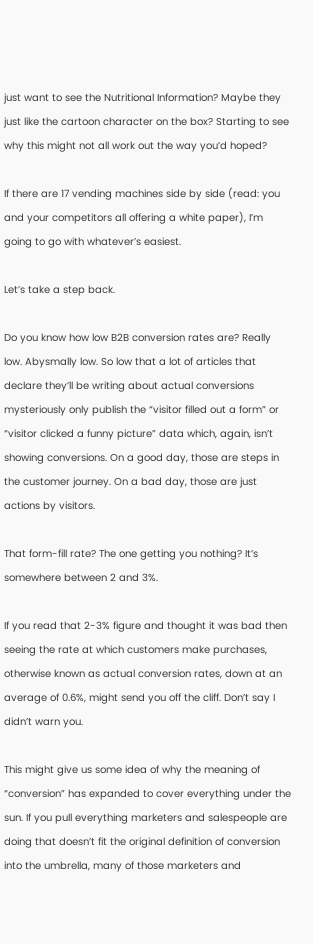just want to see the Nutritional Information? Maybe they just like the cartoon character on the box? Starting to see why this might not all work out the way you’d hoped?

If there are 17 vending machines side by side (read: you and your competitors all offering a white paper), I’m going to go with whatever’s easiest.

Let’s take a step back.

Do you know how low B2B conversion rates are? Really low. Abysmally low. So low that a lot of articles that declare they’ll be writing about actual conversions mysteriously only publish the “visitor filled out a form” or “visitor clicked a funny picture” data which, again, isn’t showing conversions. On a good day, those are steps in the customer journey. On a bad day, those are just actions by visitors.

That form-fill rate? The one getting you nothing? It’s somewhere between 2 and 3%.

If you read that 2-3% figure and thought it was bad then seeing the rate at which customers make purchases, otherwise known as actual conversion rates, down at an average of 0.6%, might send you off the cliff. Don’t say I didn’t warn you.

This might give us some idea of why the meaning of “conversion” has expanded to cover everything under the sun. If you pull everything marketers and salespeople are doing that doesn’t fit the original definition of conversion into the umbrella, many of those marketers and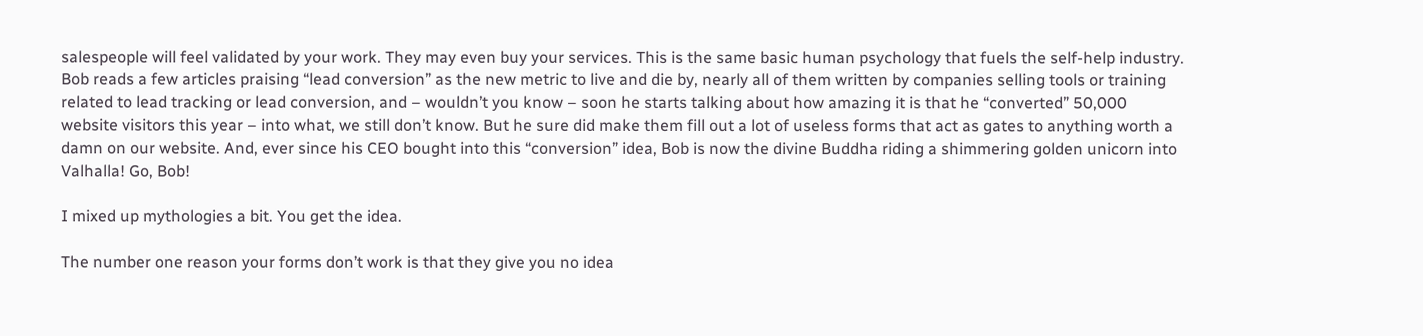salespeople will feel validated by your work. They may even buy your services. This is the same basic human psychology that fuels the self-help industry. Bob reads a few articles praising “lead conversion” as the new metric to live and die by, nearly all of them written by companies selling tools or training related to lead tracking or lead conversion, and – wouldn’t you know – soon he starts talking about how amazing it is that he “converted” 50,000 website visitors this year – into what, we still don’t know. But he sure did make them fill out a lot of useless forms that act as gates to anything worth a damn on our website. And, ever since his CEO bought into this “conversion” idea, Bob is now the divine Buddha riding a shimmering golden unicorn into Valhalla! Go, Bob!

I mixed up mythologies a bit. You get the idea.

The number one reason your forms don’t work is that they give you no idea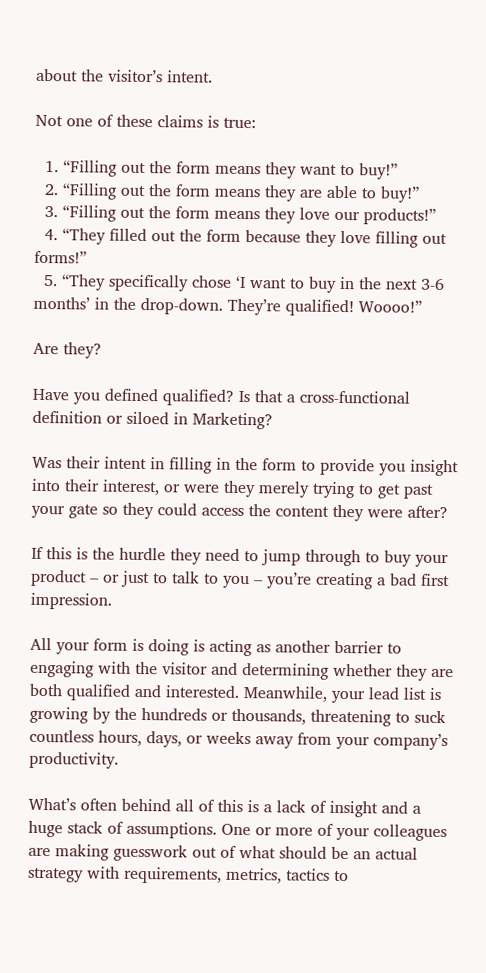about the visitor’s intent.

Not one of these claims is true:

  1. “Filling out the form means they want to buy!”
  2. “Filling out the form means they are able to buy!”
  3. “Filling out the form means they love our products!”
  4. “They filled out the form because they love filling out forms!”
  5. “They specifically chose ‘I want to buy in the next 3-6 months’ in the drop-down. They’re qualified! Woooo!”

Are they?

Have you defined qualified? Is that a cross-functional definition or siloed in Marketing?

Was their intent in filling in the form to provide you insight into their interest, or were they merely trying to get past your gate so they could access the content they were after?

If this is the hurdle they need to jump through to buy your product – or just to talk to you – you’re creating a bad first impression.

All your form is doing is acting as another barrier to engaging with the visitor and determining whether they are both qualified and interested. Meanwhile, your lead list is growing by the hundreds or thousands, threatening to suck countless hours, days, or weeks away from your company’s productivity.

What’s often behind all of this is a lack of insight and a huge stack of assumptions. One or more of your colleagues are making guesswork out of what should be an actual strategy with requirements, metrics, tactics to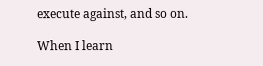execute against, and so on.

When I learn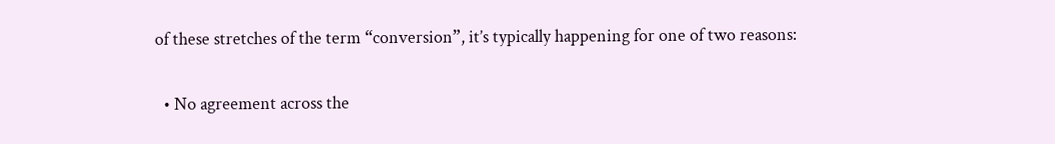of these stretches of the term “conversion”, it’s typically happening for one of two reasons:

  • No agreement across the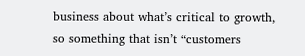business about what’s critical to growth, so something that isn’t “customers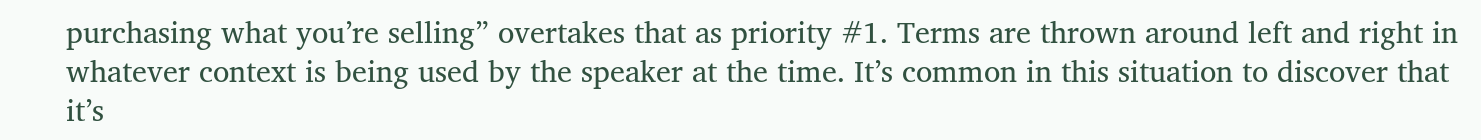purchasing what you’re selling” overtakes that as priority #1. Terms are thrown around left and right in whatever context is being used by the speaker at the time. It’s common in this situation to discover that it’s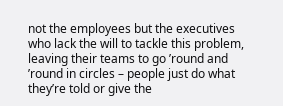not the employees but the executives who lack the will to tackle this problem, leaving their teams to go ’round and ’round in circles – people just do what they’re told or give the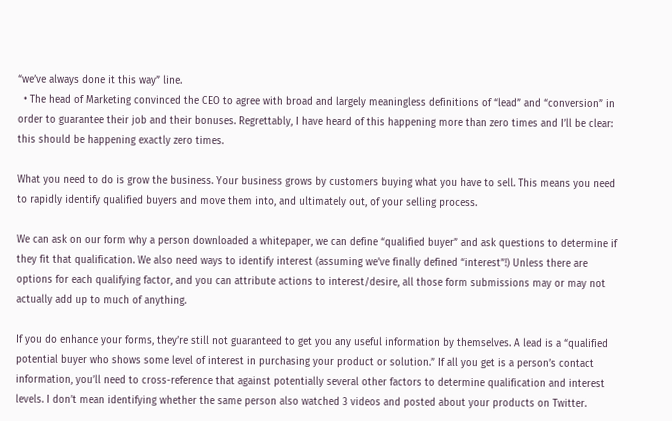“we’ve always done it this way” line.
  • The head of Marketing convinced the CEO to agree with broad and largely meaningless definitions of “lead” and “conversion” in order to guarantee their job and their bonuses. Regrettably, I have heard of this happening more than zero times and I’ll be clear: this should be happening exactly zero times.

What you need to do is grow the business. Your business grows by customers buying what you have to sell. This means you need to rapidly identify qualified buyers and move them into, and ultimately out, of your selling process.

We can ask on our form why a person downloaded a whitepaper, we can define “qualified buyer” and ask questions to determine if they fit that qualification. We also need ways to identify interest (assuming we’ve finally defined “interest”!) Unless there are options for each qualifying factor, and you can attribute actions to interest/desire, all those form submissions may or may not actually add up to much of anything.

If you do enhance your forms, they’re still not guaranteed to get you any useful information by themselves. A lead is a “qualified potential buyer who shows some level of interest in purchasing your product or solution.” If all you get is a person’s contact information, you’ll need to cross-reference that against potentially several other factors to determine qualification and interest levels. I don’t mean identifying whether the same person also watched 3 videos and posted about your products on Twitter.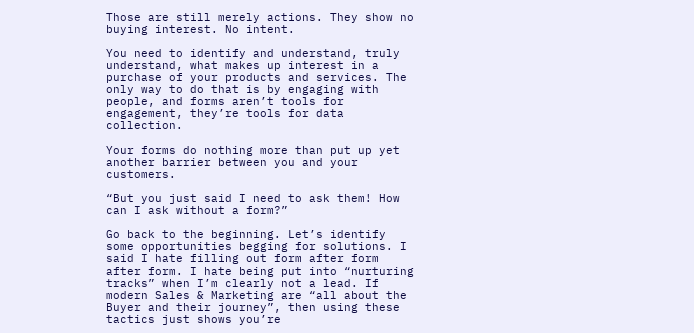Those are still merely actions. They show no buying interest. No intent.

You need to identify and understand, truly understand, what makes up interest in a purchase of your products and services. The only way to do that is by engaging with people, and forms aren’t tools for engagement, they’re tools for data collection.

Your forms do nothing more than put up yet another barrier between you and your customers.

“But you just said I need to ask them! How can I ask without a form?”

Go back to the beginning. Let’s identify some opportunities begging for solutions. I said I hate filling out form after form after form. I hate being put into “nurturing tracks” when I’m clearly not a lead. If modern Sales & Marketing are “all about the Buyer and their journey”, then using these tactics just shows you’re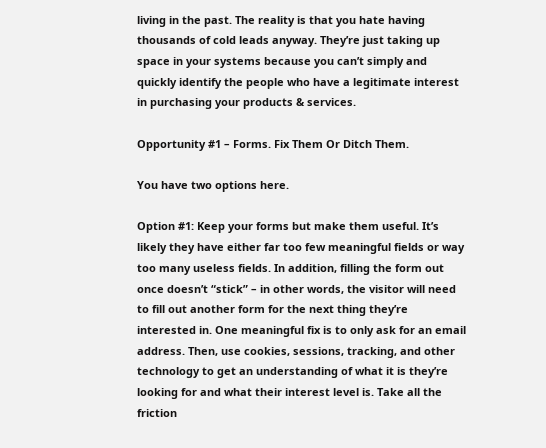living in the past. The reality is that you hate having thousands of cold leads anyway. They’re just taking up space in your systems because you can’t simply and quickly identify the people who have a legitimate interest in purchasing your products & services.

Opportunity #1 – Forms. Fix Them Or Ditch Them.

You have two options here.

Option #1: Keep your forms but make them useful. It’s likely they have either far too few meaningful fields or way too many useless fields. In addition, filling the form out once doesn’t “stick” – in other words, the visitor will need to fill out another form for the next thing they’re interested in. One meaningful fix is to only ask for an email address. Then, use cookies, sessions, tracking, and other technology to get an understanding of what it is they’re looking for and what their interest level is. Take all the friction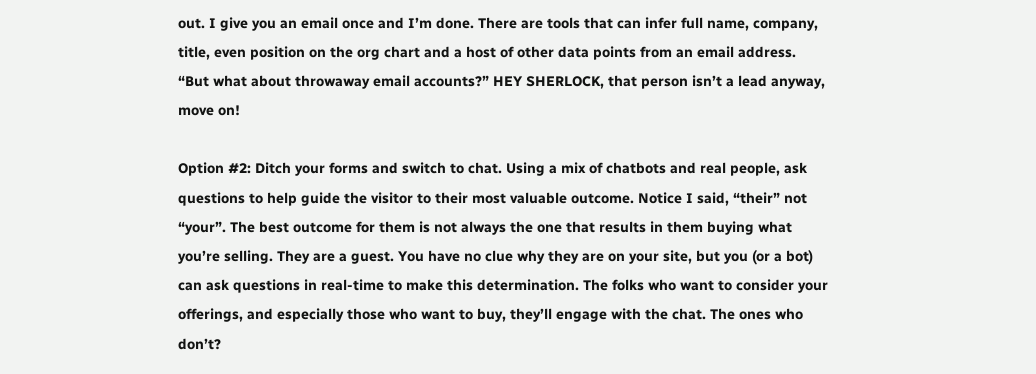out. I give you an email once and I’m done. There are tools that can infer full name, company, title, even position on the org chart and a host of other data points from an email address. “But what about throwaway email accounts?” HEY SHERLOCK, that person isn’t a lead anyway, move on!

Option #2: Ditch your forms and switch to chat. Using a mix of chatbots and real people, ask questions to help guide the visitor to their most valuable outcome. Notice I said, “their” not “your”. The best outcome for them is not always the one that results in them buying what you’re selling. They are a guest. You have no clue why they are on your site, but you (or a bot) can ask questions in real-time to make this determination. The folks who want to consider your offerings, and especially those who want to buy, they’ll engage with the chat. The ones who don’t?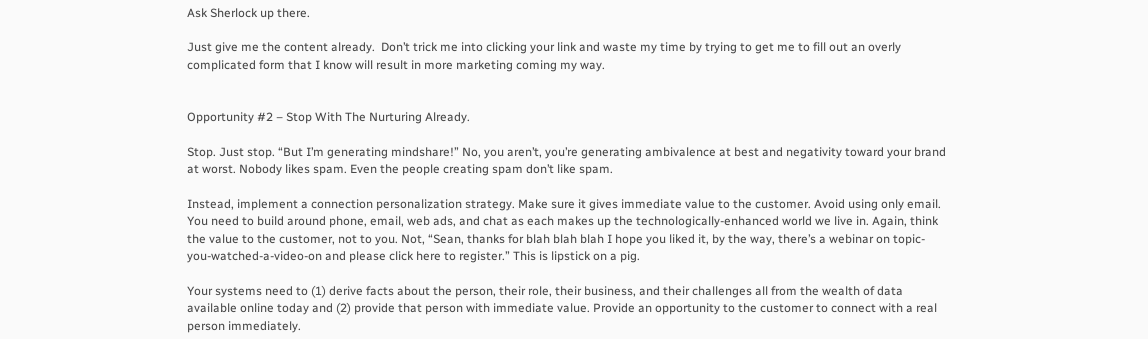Ask Sherlock up there.

Just give me the content already.  Don’t trick me into clicking your link and waste my time by trying to get me to fill out an overly complicated form that I know will result in more marketing coming my way.


Opportunity #2 – Stop With The Nurturing Already.

Stop. Just stop. “But I’m generating mindshare!” No, you aren’t, you’re generating ambivalence at best and negativity toward your brand at worst. Nobody likes spam. Even the people creating spam don’t like spam.

Instead, implement a connection personalization strategy. Make sure it gives immediate value to the customer. Avoid using only email. You need to build around phone, email, web ads, and chat as each makes up the technologically-enhanced world we live in. Again, think the value to the customer, not to you. Not, “Sean, thanks for blah blah blah I hope you liked it, by the way, there’s a webinar on topic-you-watched-a-video-on and please click here to register.” This is lipstick on a pig.

Your systems need to (1) derive facts about the person, their role, their business, and their challenges all from the wealth of data available online today and (2) provide that person with immediate value. Provide an opportunity to the customer to connect with a real person immediately.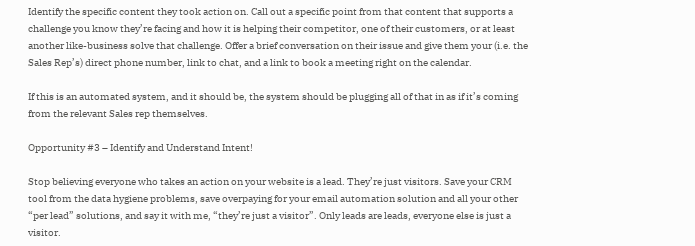Identify the specific content they took action on. Call out a specific point from that content that supports a challenge you know they’re facing and how it is helping their competitor, one of their customers, or at least another like-business solve that challenge. Offer a brief conversation on their issue and give them your (i.e. the Sales Rep’s) direct phone number, link to chat, and a link to book a meeting right on the calendar.

If this is an automated system, and it should be, the system should be plugging all of that in as if it’s coming from the relevant Sales rep themselves.

Opportunity #3 – Identify and Understand Intent!

Stop believing everyone who takes an action on your website is a lead. They’re just visitors. Save your CRM tool from the data hygiene problems, save overpaying for your email automation solution and all your other “per lead” solutions, and say it with me, “they’re just a visitor”. Only leads are leads, everyone else is just a visitor.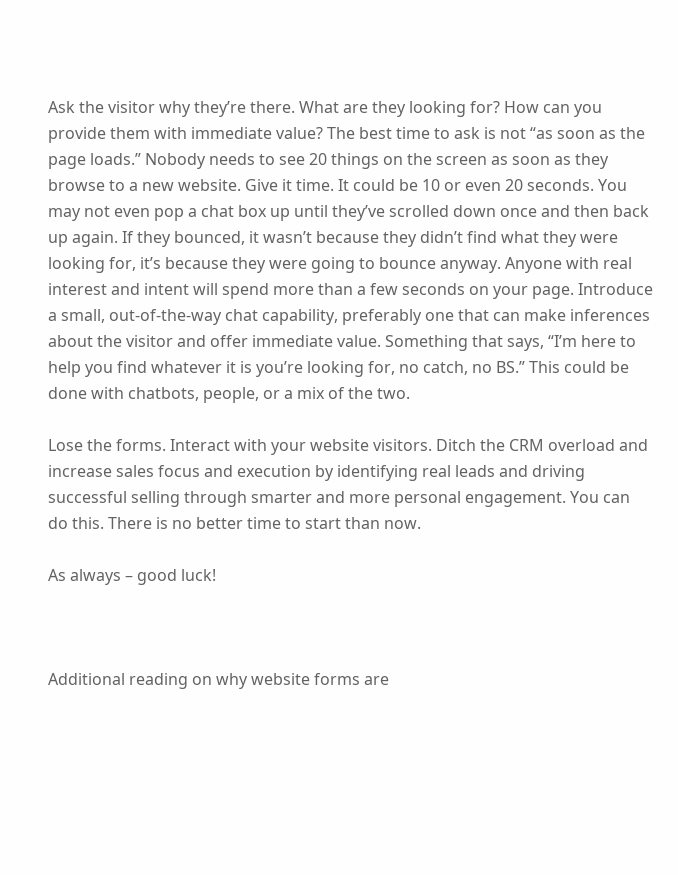Ask the visitor why they’re there. What are they looking for? How can you provide them with immediate value? The best time to ask is not “as soon as the page loads.” Nobody needs to see 20 things on the screen as soon as they browse to a new website. Give it time. It could be 10 or even 20 seconds. You may not even pop a chat box up until they’ve scrolled down once and then back up again. If they bounced, it wasn’t because they didn’t find what they were looking for, it’s because they were going to bounce anyway. Anyone with real interest and intent will spend more than a few seconds on your page. Introduce a small, out-of-the-way chat capability, preferably one that can make inferences about the visitor and offer immediate value. Something that says, “I’m here to help you find whatever it is you’re looking for, no catch, no BS.” This could be done with chatbots, people, or a mix of the two.

Lose the forms. Interact with your website visitors. Ditch the CRM overload and increase sales focus and execution by identifying real leads and driving successful selling through smarter and more personal engagement. You can do this. There is no better time to start than now.

As always – good luck!



Additional reading on why website forms are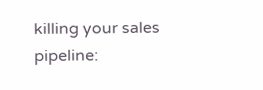killing your sales pipeline: